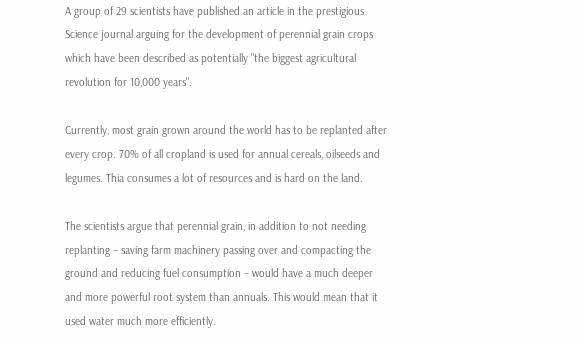A group of 29 scientists have published an article in the prestigious Science journal arguing for the development of perennial grain crops which have been described as potentially "the biggest agricultural revolution for 10,000 years".

Currently, most grain grown around the world has to be replanted after every crop. 70% of all cropland is used for annual cereals, oilseeds and legumes. Thia consumes a lot of resources and is hard on the land.

The scientists argue that perennial grain, in addition to not needing replanting – saving farm machinery passing over and compacting the ground and reducing fuel consumption – would have a much deeper and more powerful root system than annuals. This would mean that it used water much more efficiently.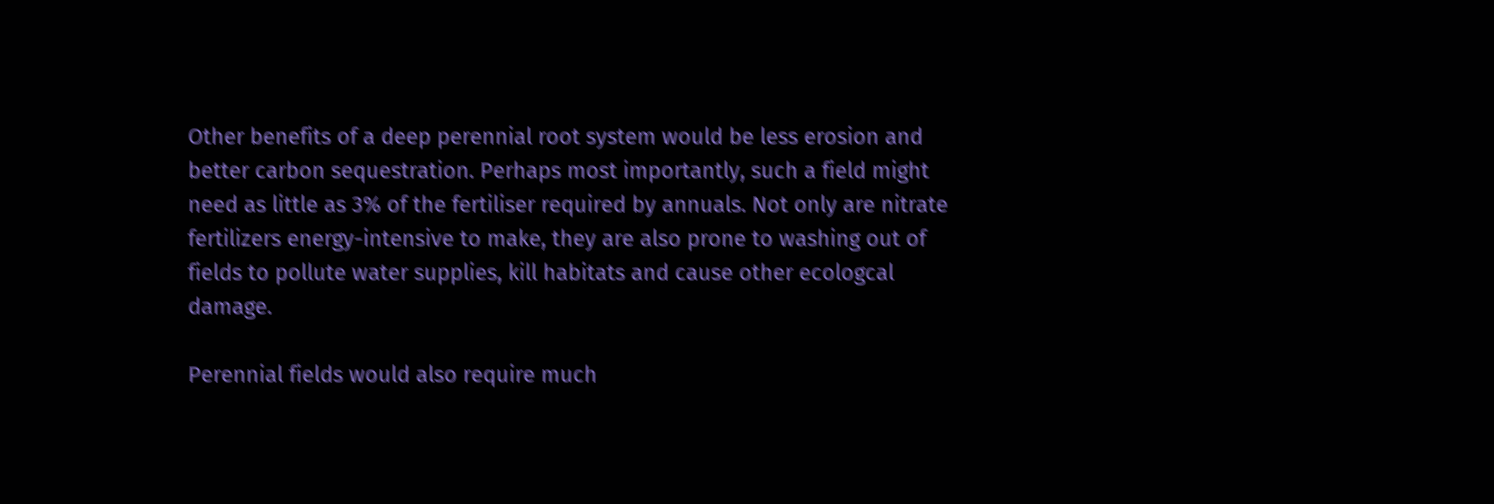Other benefits of a deep perennial root system would be less erosion and better carbon sequestration. Perhaps most importantly, such a field might need as little as 3% of the fertiliser required by annuals. Not only are nitrate fertilizers energy-intensive to make, they are also prone to washing out of fields to pollute water supplies, kill habitats and cause other ecologcal damage.

Perennial fields would also require much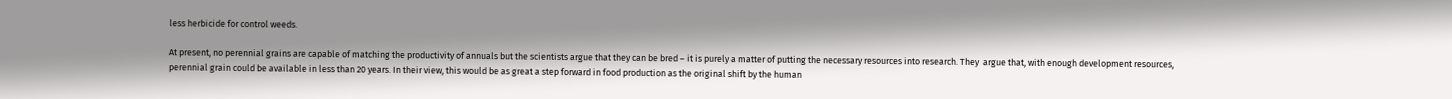less herbicide for control weeds.

At present, no perennial grains are capable of matching the productivity of annuals but the scientists argue that they can be bred – it is purely a matter of putting the necessary resources into research. They  argue that, with enough development resources, perennial grain could be available in less than 20 years. In their view, this would be as great a step forward in food production as the original shift by the human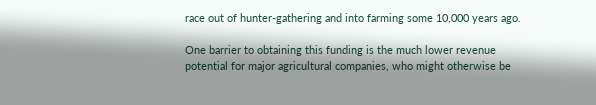race out of hunter-gathering and into farming some 10,000 years ago.

One barrier to obtaining this funding is the much lower revenue potential for major agricultural companies, who might otherwise be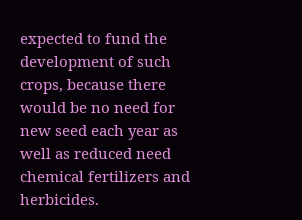expected to fund the development of such crops, because there would be no need for new seed each year as well as reduced need chemical fertilizers and herbicides.